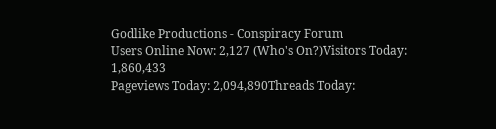Godlike Productions - Conspiracy Forum
Users Online Now: 2,127 (Who's On?)Visitors Today: 1,860,433
Pageviews Today: 2,094,890Threads Today: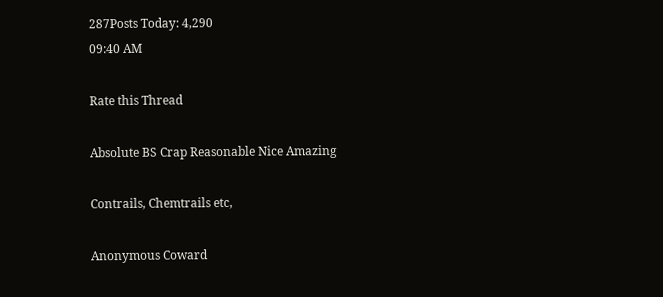287Posts Today: 4,290
09:40 AM

Rate this Thread

Absolute BS Crap Reasonable Nice Amazing

Contrails, Chemtrails etc,

Anonymous Coward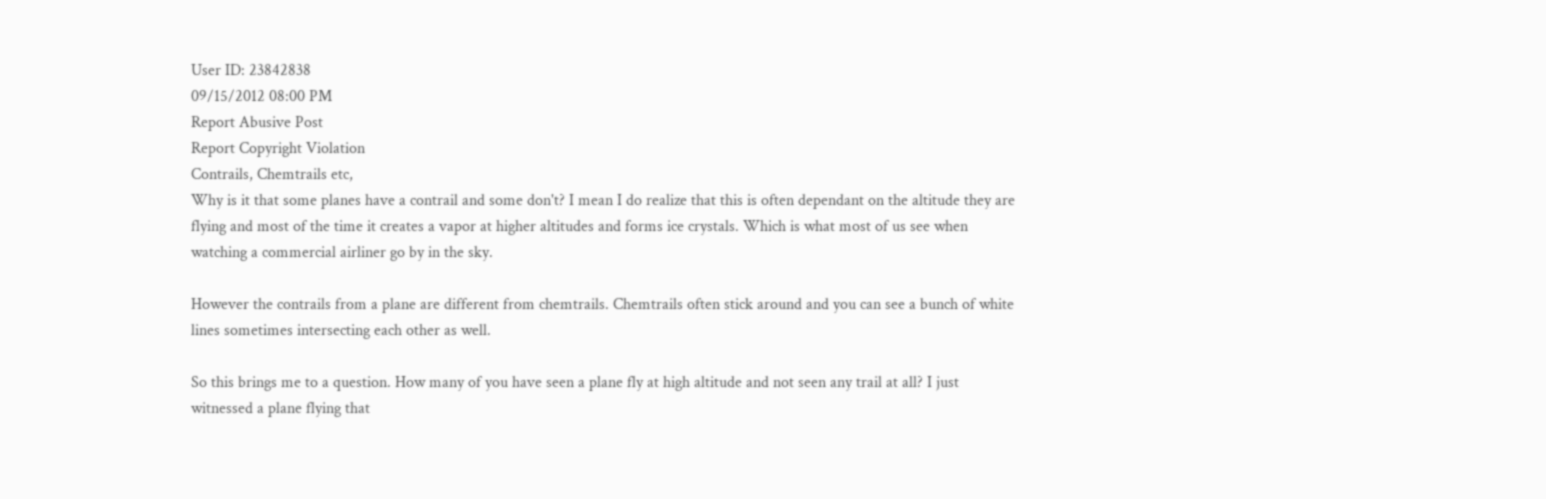User ID: 23842838
09/15/2012 08:00 PM
Report Abusive Post
Report Copyright Violation
Contrails, Chemtrails etc,
Why is it that some planes have a contrail and some don't? I mean I do realize that this is often dependant on the altitude they are flying and most of the time it creates a vapor at higher altitudes and forms ice crystals. Which is what most of us see when watching a commercial airliner go by in the sky.

However the contrails from a plane are different from chemtrails. Chemtrails often stick around and you can see a bunch of white lines sometimes intersecting each other as well.

So this brings me to a question. How many of you have seen a plane fly at high altitude and not seen any trail at all? I just witnessed a plane flying that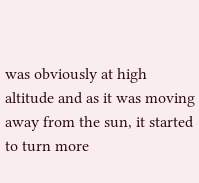was obviously at high altitude and as it was moving away from the sun, it started to turn more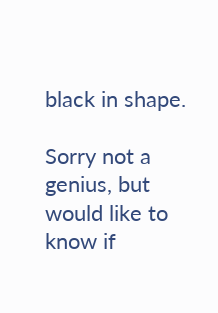black in shape.

Sorry not a genius, but would like to know if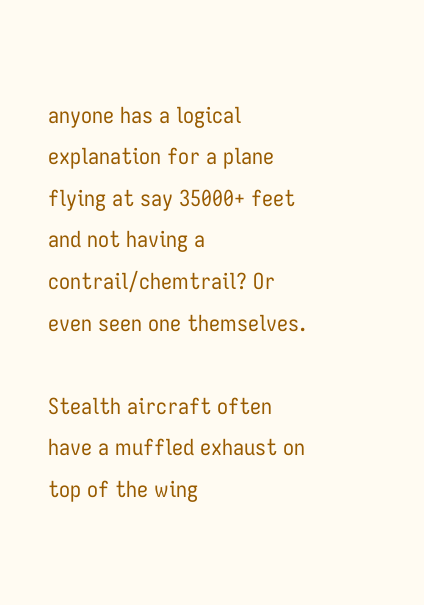anyone has a logical explanation for a plane flying at say 35000+ feet and not having a contrail/chemtrail? Or even seen one themselves.

Stealth aircraft often have a muffled exhaust on top of the wing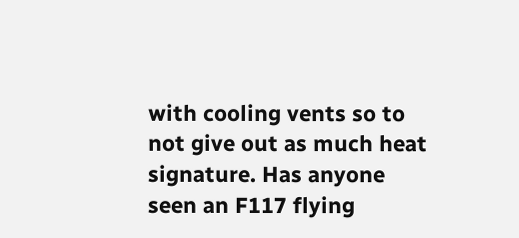with cooling vents so to not give out as much heat signature. Has anyone seen an F117 flying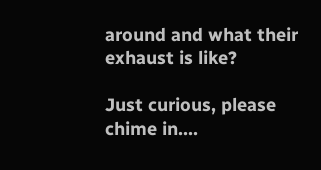around and what their exhaust is like?

Just curious, please chime in....